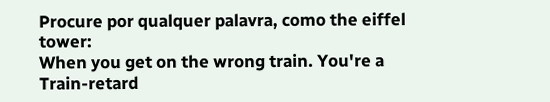Procure por qualquer palavra, como the eiffel tower:
When you get on the wrong train. You're a Train-retard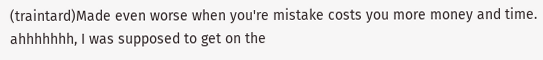(traintard)Made even worse when you're mistake costs you more money and time.
ahhhhhhh, I was supposed to get on the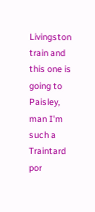Livingston train and this one is going to Paisley, man I'm such a Traintard
por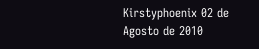Kirstyphoenix 02 de Agosto de 2010